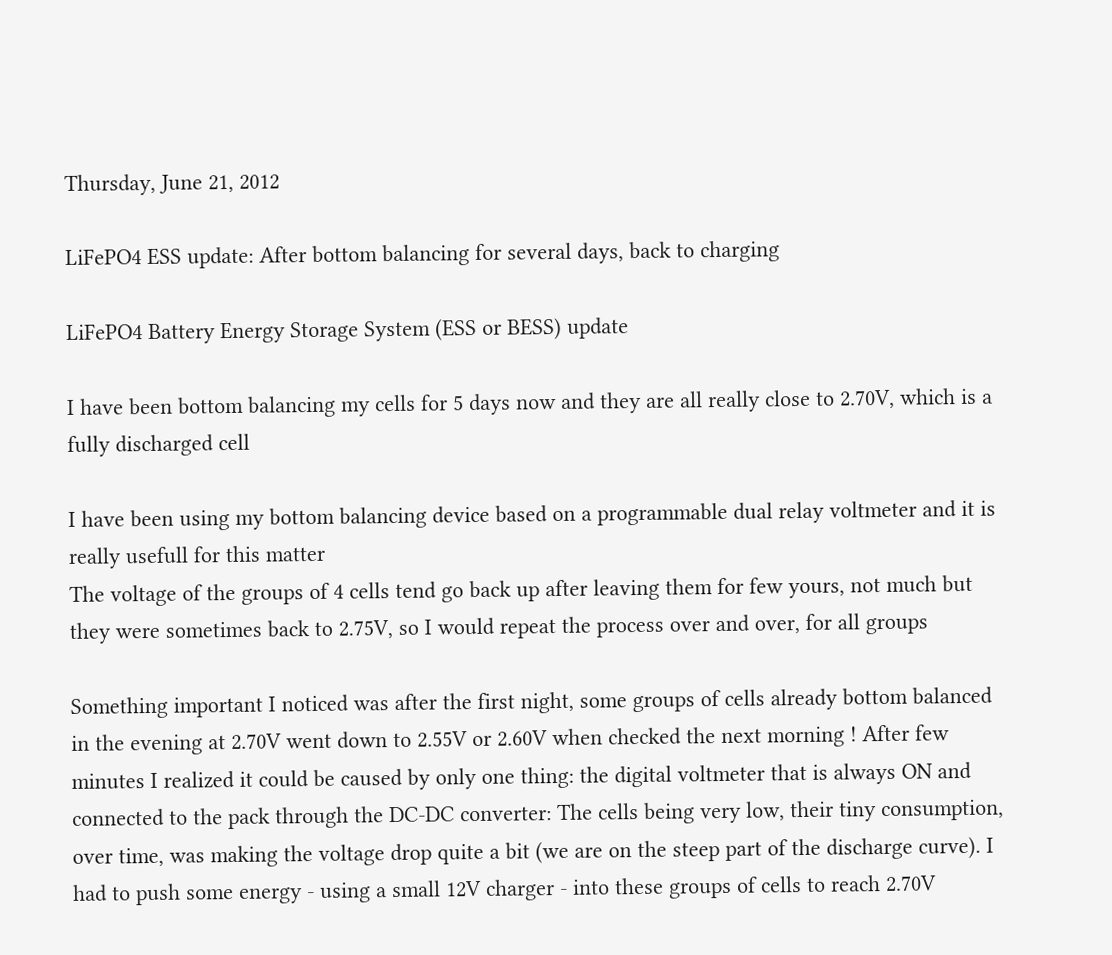Thursday, June 21, 2012

LiFePO4 ESS update: After bottom balancing for several days, back to charging

LiFePO4 Battery Energy Storage System (ESS or BESS) update

I have been bottom balancing my cells for 5 days now and they are all really close to 2.70V, which is a fully discharged cell

I have been using my bottom balancing device based on a programmable dual relay voltmeter and it is really usefull for this matter
The voltage of the groups of 4 cells tend go back up after leaving them for few yours, not much but they were sometimes back to 2.75V, so I would repeat the process over and over, for all groups

Something important I noticed was after the first night, some groups of cells already bottom balanced in the evening at 2.70V went down to 2.55V or 2.60V when checked the next morning ! After few minutes I realized it could be caused by only one thing: the digital voltmeter that is always ON and connected to the pack through the DC-DC converter: The cells being very low, their tiny consumption, over time, was making the voltage drop quite a bit (we are on the steep part of the discharge curve). I had to push some energy - using a small 12V charger - into these groups of cells to reach 2.70V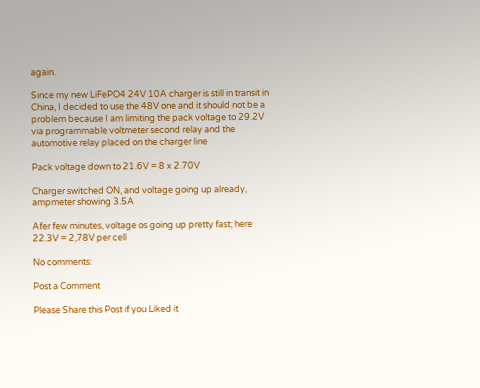again.

Since my new LiFePO4 24V 10A charger is still in transit in China, I decided to use the 48V one and it should not be a problem because I am limiting the pack voltage to 29.2V via programmable voltmeter second relay and the automotive relay placed on the charger line

Pack voltage down to 21.6V = 8 x 2.70V

Charger switched ON, and voltage going up already, ampmeter showing 3.5A

Afer few minutes, voltage os going up pretty fast; here 22.3V = 2,78V per cell

No comments:

Post a Comment

Please Share this Post if you Liked it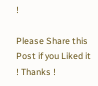!

Please Share this Post if you Liked it ! Thanks !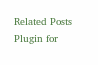Related Posts Plugin for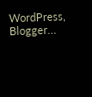WordPress, Blogger...